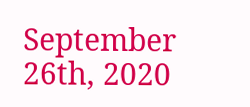September 26th, 2020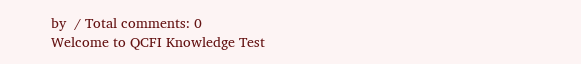by  / Total comments: 0
Welcome to QCFI Knowledge Test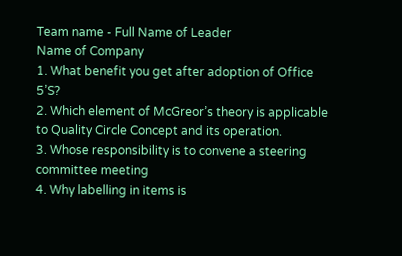Team name - Full Name of Leader
Name of Company
1. What benefit you get after adoption of Office 5’S?
2. Which element of McGreor’s theory is applicable to Quality Circle Concept and its operation.
3. Whose responsibility is to convene a steering committee meeting
4. Why labelling in items is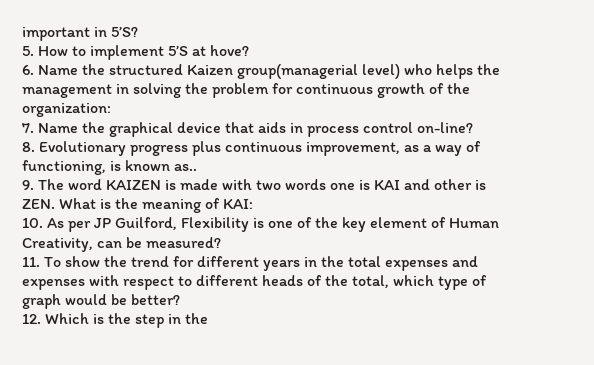important in 5’S?
5. How to implement 5’S at hove?
6. Name the structured Kaizen group(managerial level) who helps the management in solving the problem for continuous growth of the organization:
7. Name the graphical device that aids in process control on-line?
8. Evolutionary progress plus continuous improvement, as a way of functioning, is known as..
9. The word KAIZEN is made with two words one is KAI and other is ZEN. What is the meaning of KAI:
10. As per JP Guilford, Flexibility is one of the key element of Human Creativity, can be measured?
11. To show the trend for different years in the total expenses and expenses with respect to different heads of the total, which type of graph would be better?
12. Which is the step in the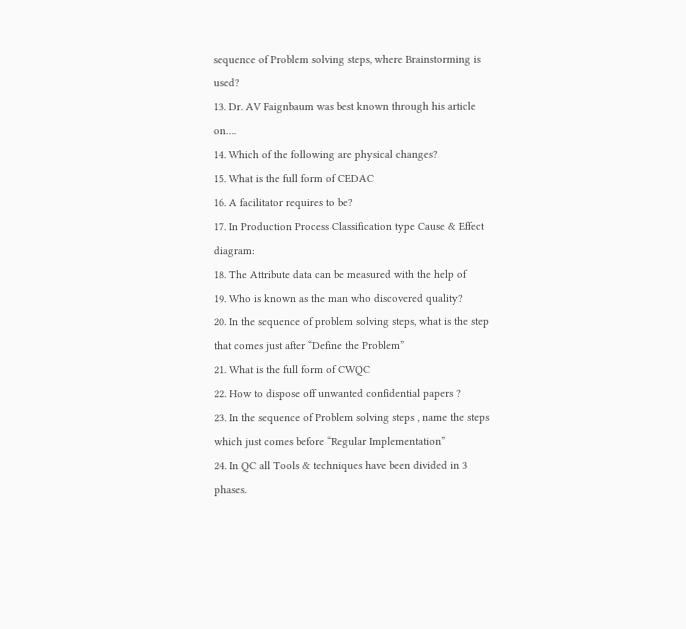sequence of Problem solving steps, where Brainstorming is used?
13. Dr. AV Faignbaum was best known through his article on….
14. Which of the following are physical changes?
15. What is the full form of CEDAC
16. A facilitator requires to be?
17. In Production Process Classification type Cause & Effect diagram:
18. The Attribute data can be measured with the help of
19. Who is known as the man who discovered quality?
20. In the sequence of problem solving steps, what is the step that comes just after “Define the Problem”
21. What is the full form of CWQC
22. How to dispose off unwanted confidential papers ?
23. In the sequence of Problem solving steps , name the steps which just comes before “Regular Implementation”
24. In QC all Tools & techniques have been divided in 3 phases.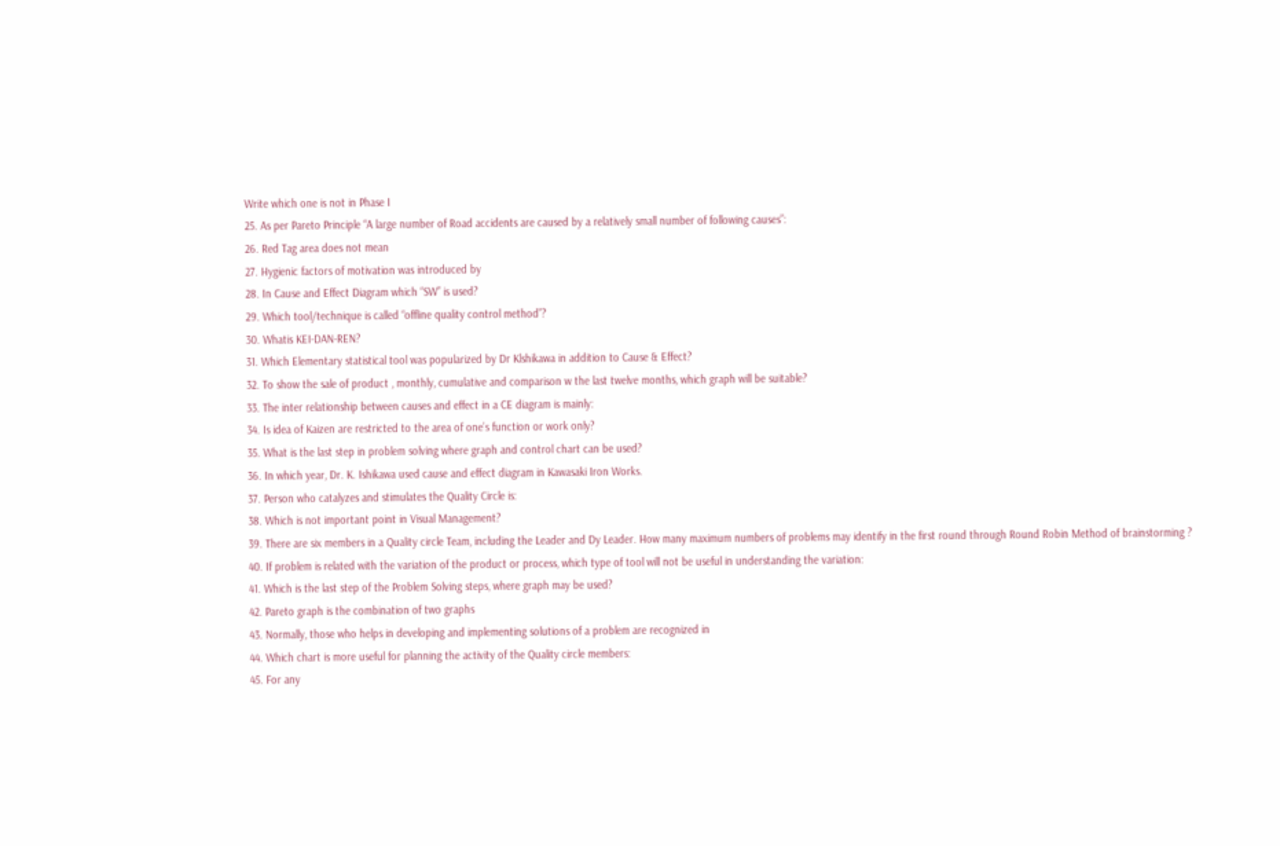Write which one is not in Phase I
25. As per Pareto Principle “A large number of Road accidents are caused by a relatively small number of following causes”:
26. Red Tag area does not mean
27. Hygienic factors of motivation was introduced by
28. In Cause and Effect Diagram which “SW” is used?
29. Which tool/technique is called “offline quality control method”?
30. Whatis KEI-DAN-REN?
31. Which Elementary statistical tool was popularized by Dr Klshikawa in addition to Cause & Effect?
32. To show the sale of product , monthly, cumulative and comparison w the last twelve months, which graph will be suitable?
33. The inter relationship between causes and effect in a CE diagram is mainly:
34. Is idea of Kaizen are restricted to the area of one’s function or work only?
35. What is the last step in problem solving where graph and control chart can be used?
36. In which year, Dr. K. Ishikawa used cause and effect diagram in Kawasaki Iron Works.
37. Person who catalyzes and stimulates the Quality Circle is:
38. Which is not important point in Visual Management?
39. There are six members in a Quality circle Team, including the Leader and Dy Leader. How many maximum numbers of problems may identify in the first round through Round Robin Method of brainstorming ?
40. If problem is related with the variation of the product or process, which type of tool will not be useful in understanding the variation:
41. Which is the last step of the Problem Solving steps, where graph may be used?
42. Pareto graph is the combination of two graphs
43. Normally, those who helps in developing and implementing solutions of a problem are recognized in
44. Which chart is more useful for planning the activity of the Quality circle members:
45. For any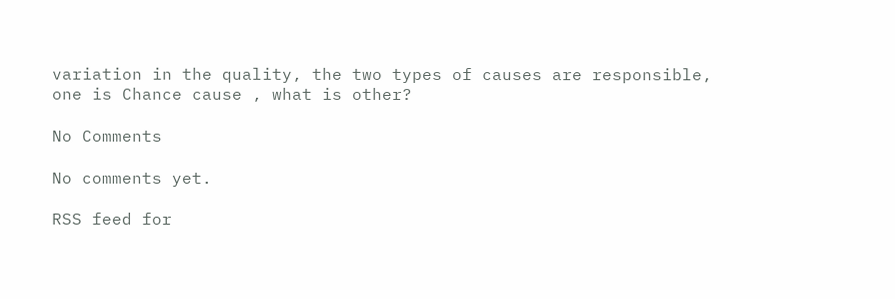variation in the quality, the two types of causes are responsible, one is Chance cause , what is other?

No Comments

No comments yet.

RSS feed for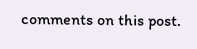comments on this post.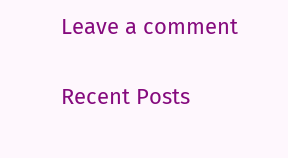Leave a comment

Recent Posts